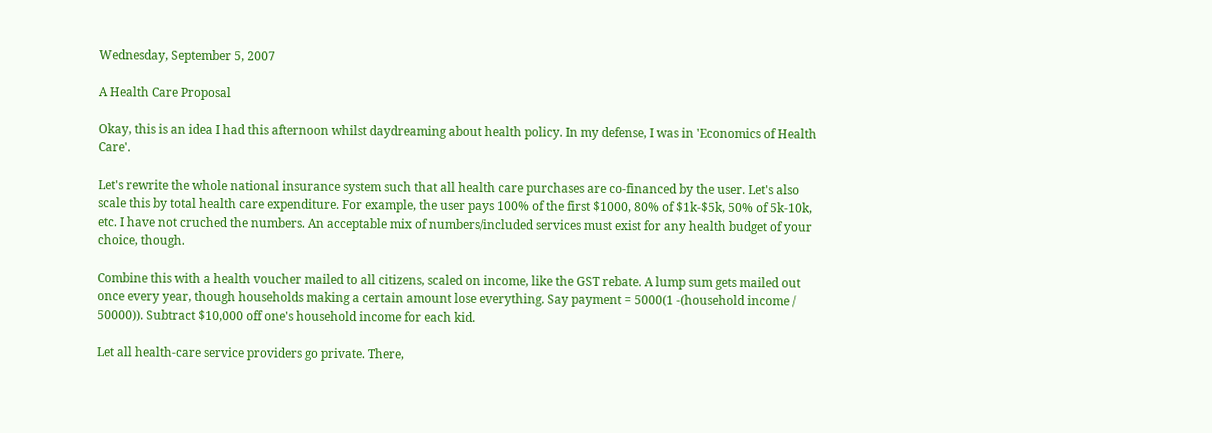Wednesday, September 5, 2007

A Health Care Proposal

Okay, this is an idea I had this afternoon whilst daydreaming about health policy. In my defense, I was in 'Economics of Health Care'.

Let's rewrite the whole national insurance system such that all health care purchases are co-financed by the user. Let's also scale this by total health care expenditure. For example, the user pays 100% of the first $1000, 80% of $1k-$5k, 50% of 5k-10k, etc. I have not cruched the numbers. An acceptable mix of numbers/included services must exist for any health budget of your choice, though.

Combine this with a health voucher mailed to all citizens, scaled on income, like the GST rebate. A lump sum gets mailed out once every year, though households making a certain amount lose everything. Say payment = 5000(1 -(household income / 50000)). Subtract $10,000 off one's household income for each kid.

Let all health-care service providers go private. There,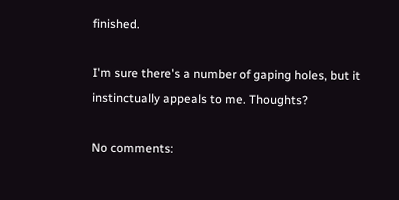finished.

I'm sure there's a number of gaping holes, but it instinctually appeals to me. Thoughts?

No comments: